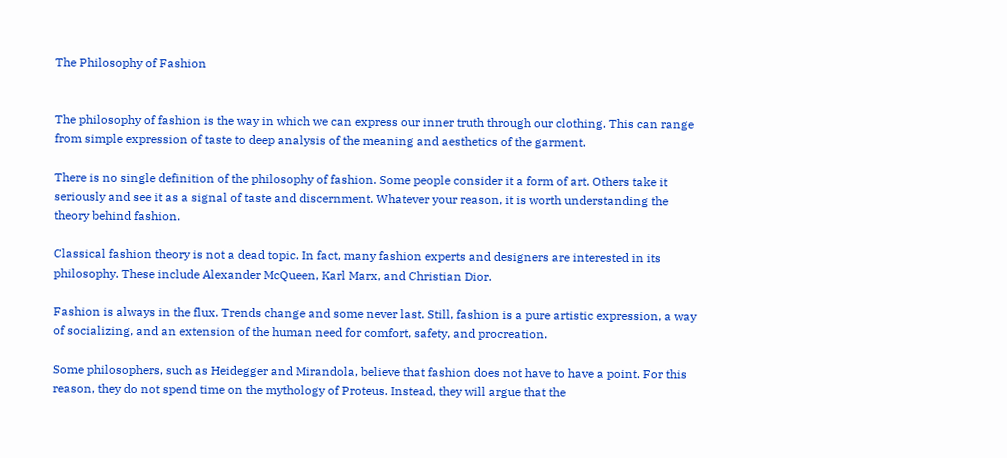The Philosophy of Fashion


The philosophy of fashion is the way in which we can express our inner truth through our clothing. This can range from simple expression of taste to deep analysis of the meaning and aesthetics of the garment.

There is no single definition of the philosophy of fashion. Some people consider it a form of art. Others take it seriously and see it as a signal of taste and discernment. Whatever your reason, it is worth understanding the theory behind fashion.

Classical fashion theory is not a dead topic. In fact, many fashion experts and designers are interested in its philosophy. These include Alexander McQueen, Karl Marx, and Christian Dior.

Fashion is always in the flux. Trends change and some never last. Still, fashion is a pure artistic expression, a way of socializing, and an extension of the human need for comfort, safety, and procreation.

Some philosophers, such as Heidegger and Mirandola, believe that fashion does not have to have a point. For this reason, they do not spend time on the mythology of Proteus. Instead, they will argue that the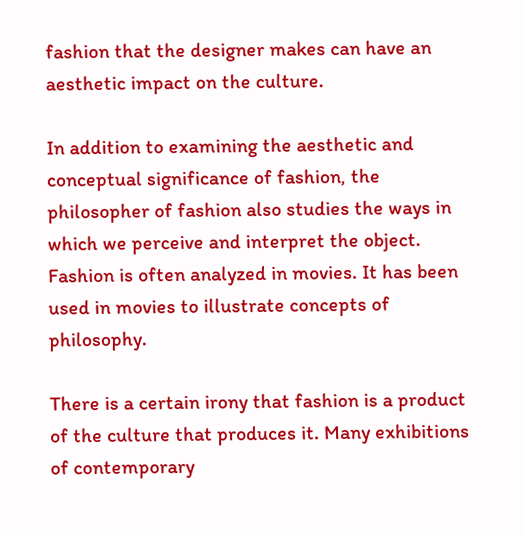fashion that the designer makes can have an aesthetic impact on the culture.

In addition to examining the aesthetic and conceptual significance of fashion, the philosopher of fashion also studies the ways in which we perceive and interpret the object. Fashion is often analyzed in movies. It has been used in movies to illustrate concepts of philosophy.

There is a certain irony that fashion is a product of the culture that produces it. Many exhibitions of contemporary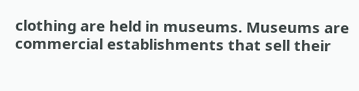clothing are held in museums. Museums are commercial establishments that sell their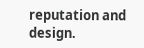reputation and design.